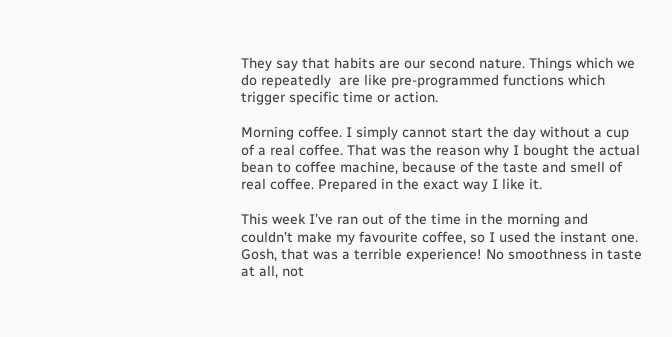They say that habits are our second nature. Things which we do repeatedly  are like pre-programmed functions which trigger specific time or action.

Morning coffee. I simply cannot start the day without a cup of a real coffee. That was the reason why I bought the actual bean to coffee machine, because of the taste and smell of real coffee. Prepared in the exact way I like it.

This week I’ve ran out of the time in the morning and couldn’t make my favourite coffee, so I used the instant one. Gosh, that was a terrible experience! No smoothness in taste at all, not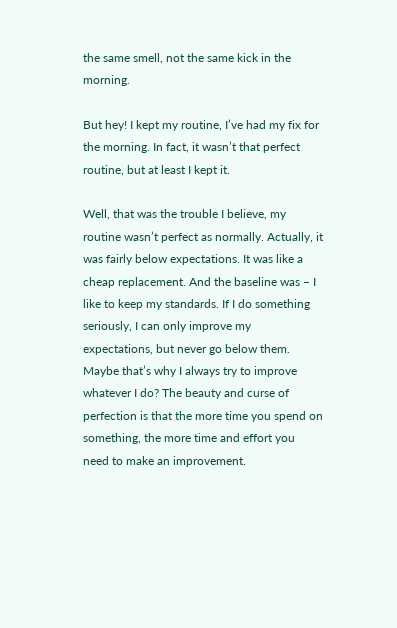the same smell, not the same kick in the morning.

But hey! I kept my routine, I’ve had my fix for the morning. In fact, it wasn’t that perfect routine, but at least I kept it.

Well, that was the trouble I believe, my routine wasn’t perfect as normally. Actually, it was fairly below expectations. It was like a cheap replacement. And the baseline was – I like to keep my standards. If I do something seriously, I can only improve my expectations, but never go below them. Maybe that’s why I always try to improve whatever I do? The beauty and curse of perfection is that the more time you spend on something, the more time and effort you need to make an improvement.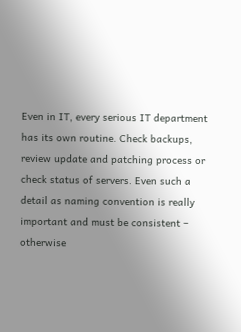Even in IT, every serious IT department has its own routine. Check backups, review update and patching process or check status of servers. Even such a detail as naming convention is really important and must be consistent – otherwise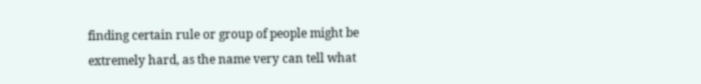finding certain rule or group of people might be extremely hard, as the name very can tell what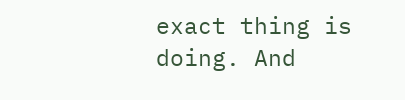exact thing is doing. And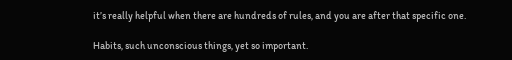it’s really helpful when there are hundreds of rules, and you are after that specific one.

Habits, such unconscious things, yet so important.